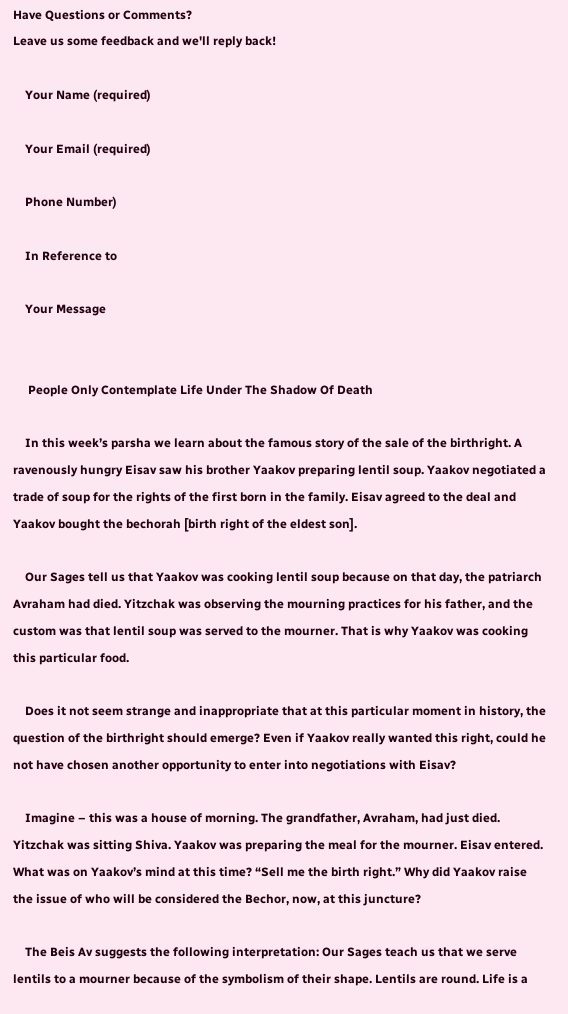Have Questions or Comments?
Leave us some feedback and we'll reply back!

    Your Name (required)

    Your Email (required)

    Phone Number)

    In Reference to

    Your Message


     People Only Contemplate Life Under The Shadow Of Death

    In this week’s parsha we learn about the famous story of the sale of the birthright. A ravenously hungry Eisav saw his brother Yaakov preparing lentil soup. Yaakov negotiated a trade of soup for the rights of the first born in the family. Eisav agreed to the deal and Yaakov bought the bechorah [birth right of the eldest son].

    Our Sages tell us that Yaakov was cooking lentil soup because on that day, the patriarch Avraham had died. Yitzchak was observing the mourning practices for his father, and the custom was that lentil soup was served to the mourner. That is why Yaakov was cooking this particular food.

    Does it not seem strange and inappropriate that at this particular moment in history, the question of the birthright should emerge? Even if Yaakov really wanted this right, could he not have chosen another opportunity to enter into negotiations with Eisav?

    Imagine – this was a house of morning. The grandfather, Avraham, had just died. Yitzchak was sitting Shiva. Yaakov was preparing the meal for the mourner. Eisav entered. What was on Yaakov’s mind at this time? “Sell me the birth right.” Why did Yaakov raise the issue of who will be considered the Bechor, now, at this juncture?

    The Beis Av suggests the following interpretation: Our Sages teach us that we serve lentils to a mourner because of the symbolism of their shape. Lentils are round. Life is a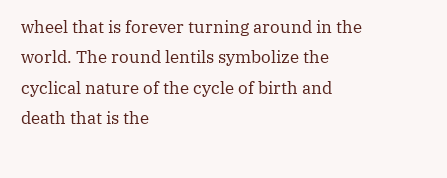wheel that is forever turning around in the world. The round lentils symbolize the cyclical nature of the cycle of birth and death that is the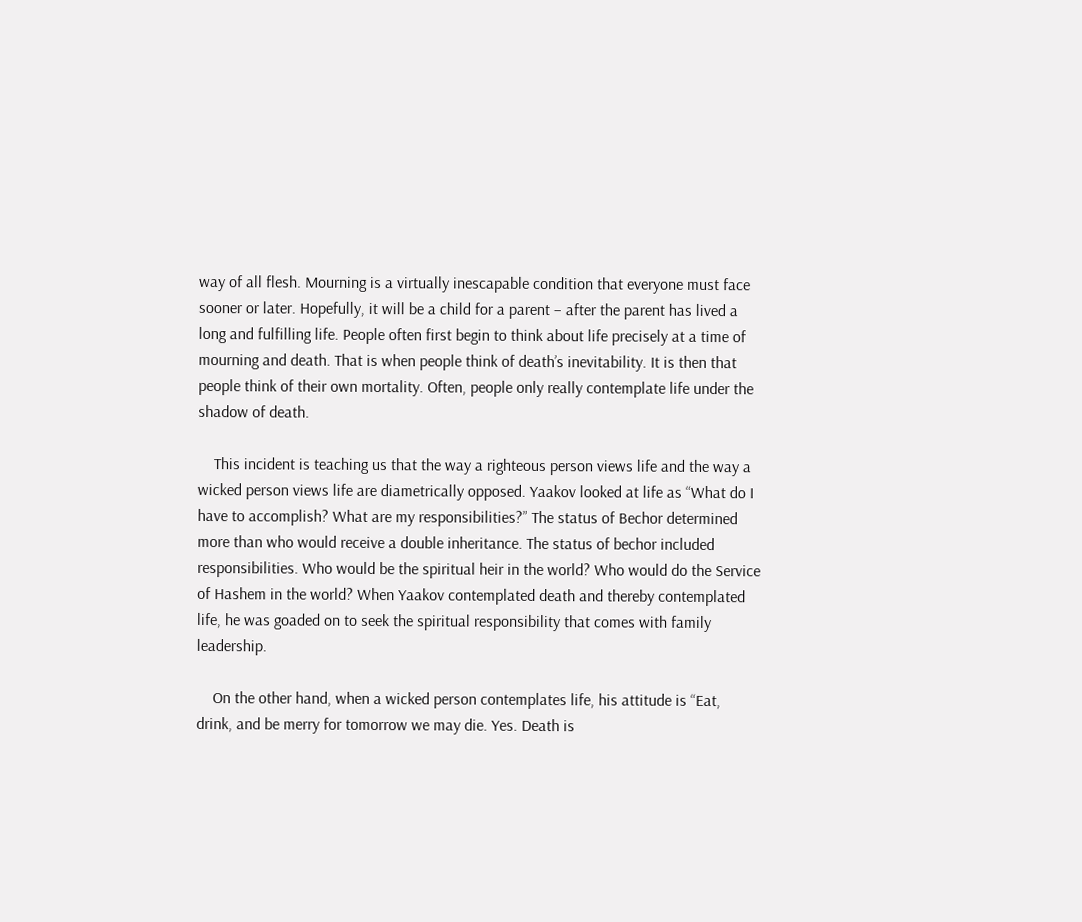way of all flesh. Mourning is a virtually inescapable condition that everyone must face sooner or later. Hopefully, it will be a child for a parent – after the parent has lived a long and fulfilling life. People often first begin to think about life precisely at a time of mourning and death. That is when people think of death’s inevitability. It is then that people think of their own mortality. Often, people only really contemplate life under the shadow of death.

    This incident is teaching us that the way a righteous person views life and the way a wicked person views life are diametrically opposed. Yaakov looked at life as “What do I have to accomplish? What are my responsibilities?” The status of Bechor determined more than who would receive a double inheritance. The status of bechor included responsibilities. Who would be the spiritual heir in the world? Who would do the Service of Hashem in the world? When Yaakov contemplated death and thereby contemplated life, he was goaded on to seek the spiritual responsibility that comes with family leadership.

    On the other hand, when a wicked person contemplates life, his attitude is “Eat, drink, and be merry for tomorrow we may die. Yes. Death is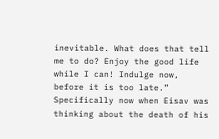inevitable. What does that tell me to do? Enjoy the good life while I can! Indulge now, before it is too late.” Specifically now when Eisav was thinking about the death of his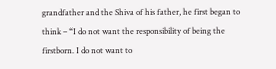grandfather and the Shiva of his father, he first began to think – “I do not want the responsibility of being the firstborn. I do not want to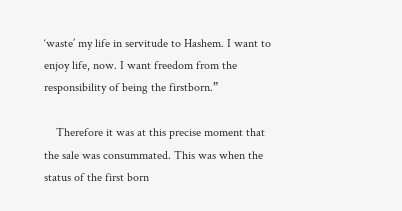‘waste’ my life in servitude to Hashem. I want to enjoy life, now. I want freedom from the responsibility of being the firstborn.”

    Therefore it was at this precise moment that the sale was consummated. This was when the status of the first born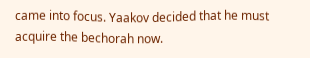came into focus. Yaakov decided that he must acquire the bechorah now.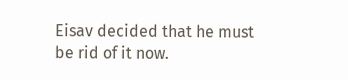Eisav decided that he must be rid of it now.